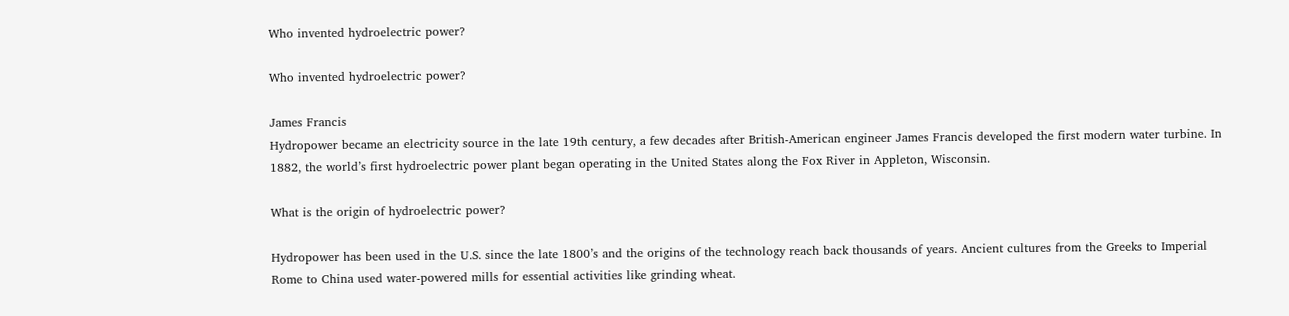Who invented hydroelectric power?

Who invented hydroelectric power?

James Francis
Hydropower became an electricity source in the late 19th century, a few decades after British-American engineer James Francis developed the first modern water turbine. In 1882, the world’s first hydroelectric power plant began operating in the United States along the Fox River in Appleton, Wisconsin.

What is the origin of hydroelectric power?

Hydropower has been used in the U.S. since the late 1800’s and the origins of the technology reach back thousands of years. Ancient cultures from the Greeks to Imperial Rome to China used water-powered mills for essential activities like grinding wheat.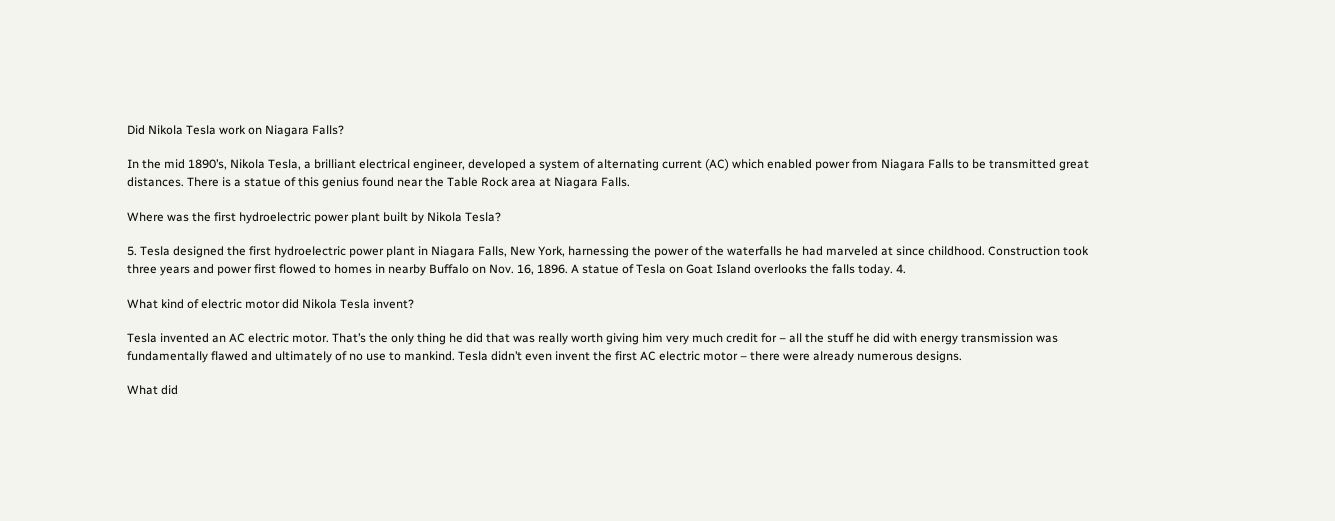Did Nikola Tesla work on Niagara Falls?

In the mid 1890’s, Nikola Tesla, a brilliant electrical engineer, developed a system of alternating current (AC) which enabled power from Niagara Falls to be transmitted great distances. There is a statue of this genius found near the Table Rock area at Niagara Falls.

Where was the first hydroelectric power plant built by Nikola Tesla?

5. Tesla designed the first hydroelectric power plant in Niagara Falls, New York, harnessing the power of the waterfalls he had marveled at since childhood. Construction took three years and power first flowed to homes in nearby Buffalo on Nov. 16, 1896. A statue of Tesla on Goat Island overlooks the falls today. 4.

What kind of electric motor did Nikola Tesla invent?

Tesla invented an AC electric motor. That’s the only thing he did that was really worth giving him very much credit for – all the stuff he did with energy transmission was fundamentally flawed and ultimately of no use to mankind. Tesla didn’t even invent the first AC electric motor – there were already numerous designs.

What did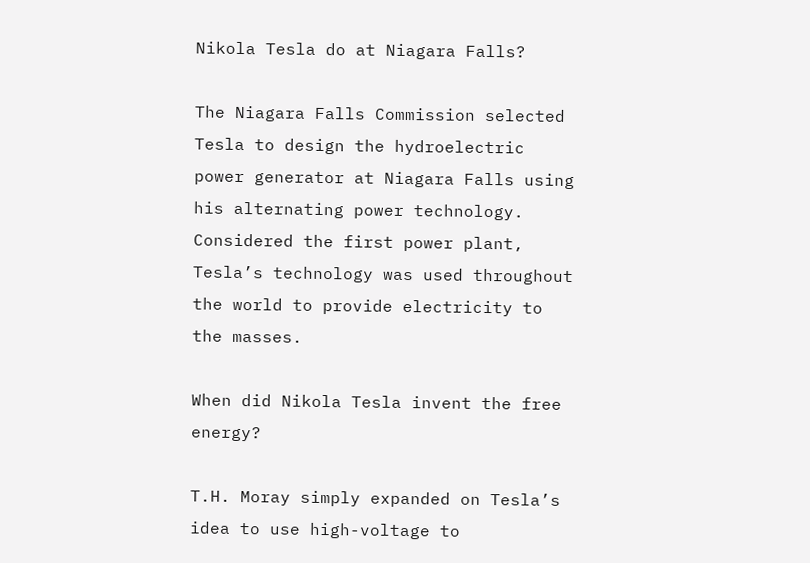Nikola Tesla do at Niagara Falls?

The Niagara Falls Commission selected Tesla to design the hydroelectric power generator at Niagara Falls using his alternating power technology. Considered the first power plant, Tesla’s technology was used throughout the world to provide electricity to the masses.

When did Nikola Tesla invent the free energy?

T.H. Moray simply expanded on Tesla’s idea to use high-voltage to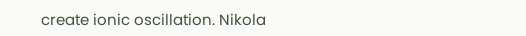create ionic oscillation. Nikola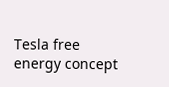Tesla free energy concept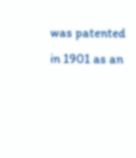was patented in 1901 as an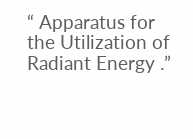“ Apparatus for the Utilization of Radiant Energy .”